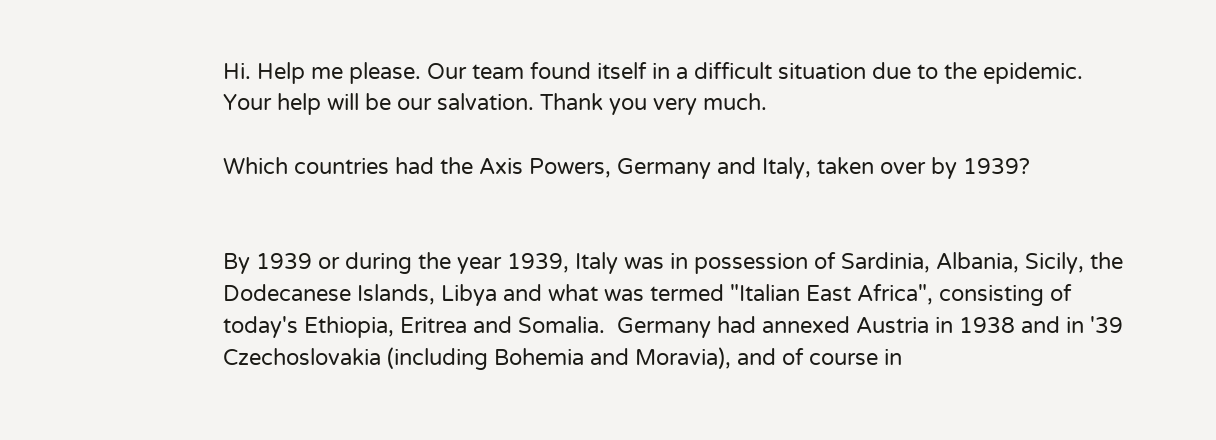Hi. Help me please. Our team found itself in a difficult situation due to the epidemic. Your help will be our salvation. Thank you very much.

Which countries had the Axis Powers, Germany and Italy, taken over by 1939?


By 1939 or during the year 1939, Italy was in possession of Sardinia, Albania, Sicily, the Dodecanese Islands, Libya and what was termed "Italian East Africa", consisting of today's Ethiopia, Eritrea and Somalia.  Germany had annexed Austria in 1938 and in '39 Czechoslovakia (including Bohemia and Moravia), and of course in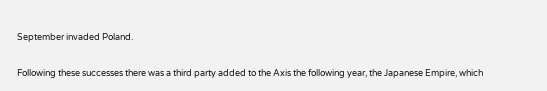September invaded Poland.

Following these successes there was a third party added to the Axis the following year, the Japanese Empire, which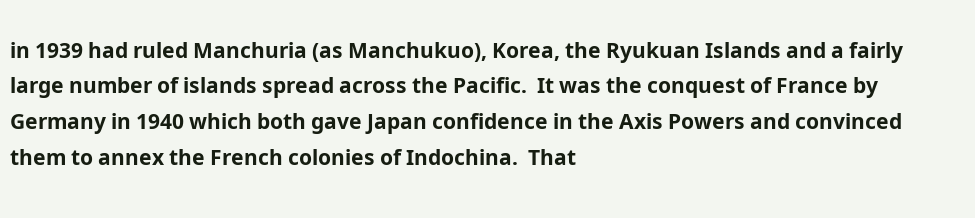in 1939 had ruled Manchuria (as Manchukuo), Korea, the Ryukuan Islands and a fairly large number of islands spread across the Pacific.  It was the conquest of France by Germany in 1940 which both gave Japan confidence in the Axis Powers and convinced them to annex the French colonies of Indochina.  That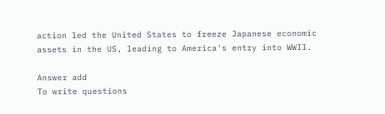action led the United States to freeze Japanese economic assets in the US, leading to America's entry into WWII.

Answer add
To write questions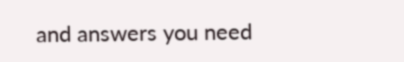and answers you need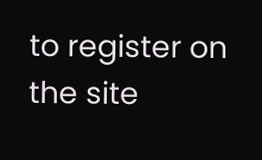to register on the site